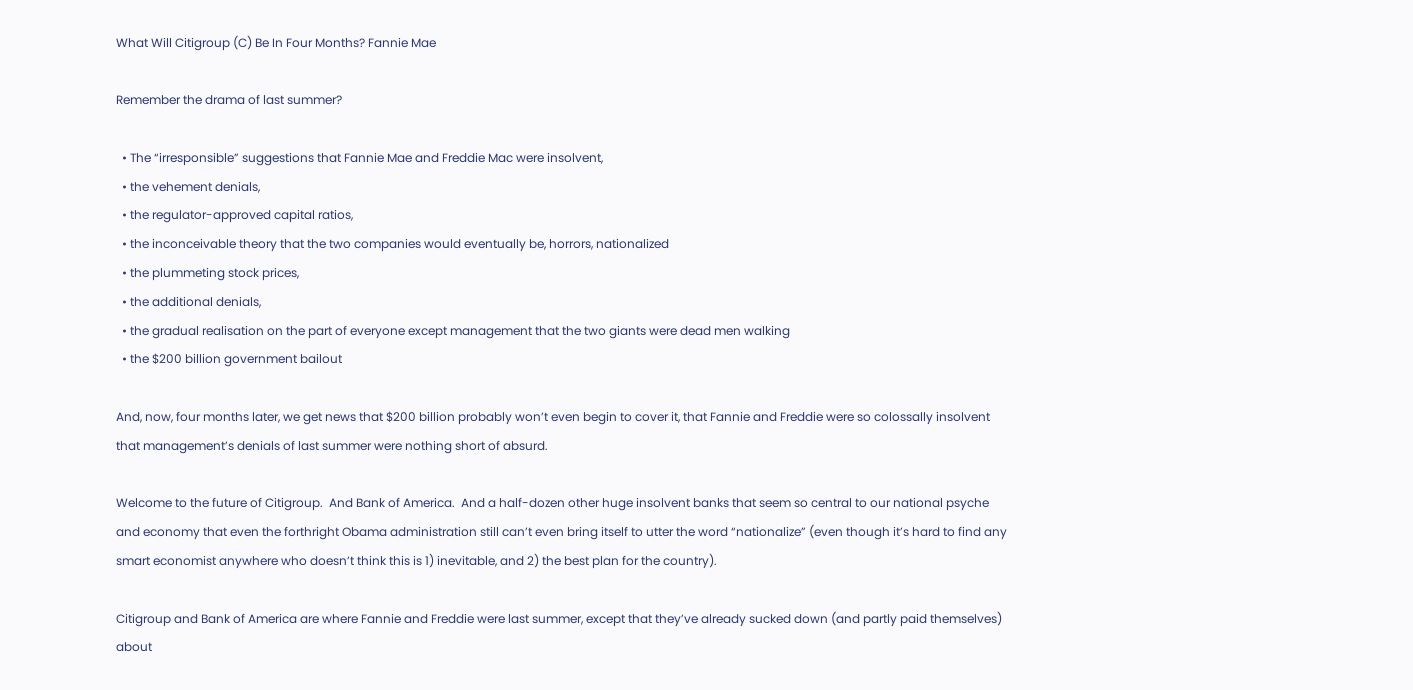What Will Citigroup (C) Be In Four Months? Fannie Mae

Remember the drama of last summer?

  • The “irresponsible” suggestions that Fannie Mae and Freddie Mac were insolvent,
  • the vehement denials,
  • the regulator-approved capital ratios,
  • the inconceivable theory that the two companies would eventually be, horrors, nationalized
  • the plummeting stock prices,
  • the additional denials,
  • the gradual realisation on the part of everyone except management that the two giants were dead men walking
  • the $200 billion government bailout

And, now, four months later, we get news that $200 billion probably won’t even begin to cover it, that Fannie and Freddie were so colossally insolvent that management’s denials of last summer were nothing short of absurd.

Welcome to the future of Citigroup.  And Bank of America.  And a half-dozen other huge insolvent banks that seem so central to our national psyche and economy that even the forthright Obama administration still can’t even bring itself to utter the word “nationalize” (even though it’s hard to find any smart economist anywhere who doesn’t think this is 1) inevitable, and 2) the best plan for the country).

Citigroup and Bank of America are where Fannie and Freddie were last summer, except that they’ve already sucked down (and partly paid themselves) about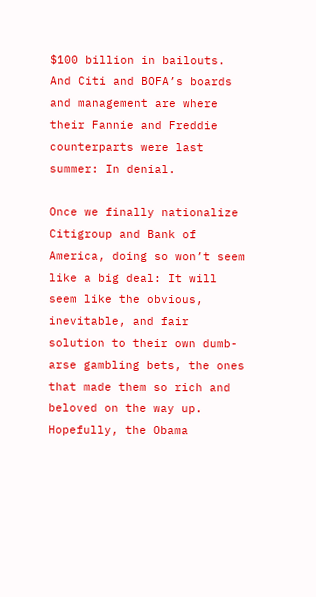$100 billion in bailouts.  And Citi and BOFA’s boards and management are where their Fannie and Freddie counterparts were last summer: In denial.

Once we finally nationalize Citigroup and Bank of America, doing so won’t seem like a big deal: It will seem like the obvious, inevitable, and fair solution to their own dumb-arse gambling bets, the ones that made them so rich and beloved on the way up.  Hopefully, the Obama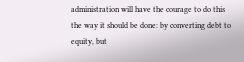administration will have the courage to do this the way it should be done: by converting debt to equity, but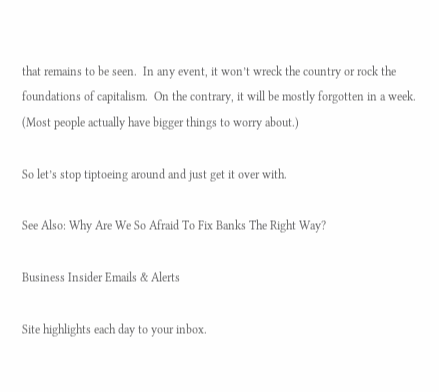that remains to be seen.  In any event, it won’t wreck the country or rock the foundations of capitalism.  On the contrary, it will be mostly forgotten in a week.  (Most people actually have bigger things to worry about.)

So let’s stop tiptoeing around and just get it over with.

See Also: Why Are We So Afraid To Fix Banks The Right Way?

Business Insider Emails & Alerts

Site highlights each day to your inbox.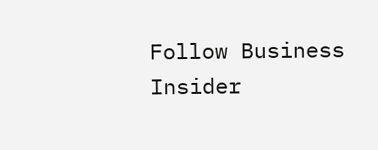Follow Business Insider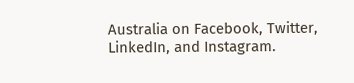Australia on Facebook, Twitter, LinkedIn, and Instagram.